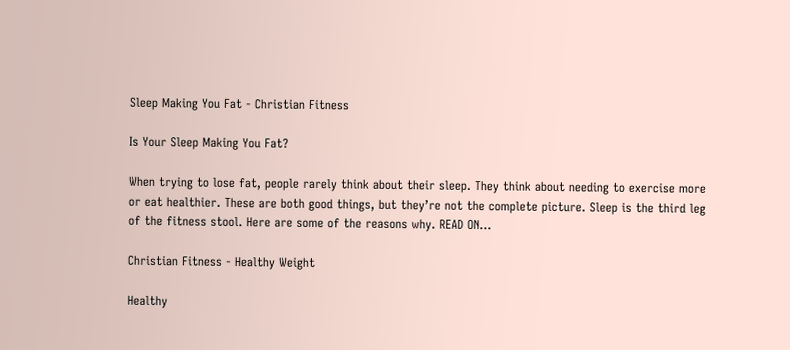Sleep Making You Fat - Christian Fitness

Is Your Sleep Making You Fat?

When trying to lose fat, people rarely think about their sleep. They think about needing to exercise more or eat healthier. These are both good things, but they’re not the complete picture. Sleep is the third leg of the fitness stool. Here are some of the reasons why. READ ON…

Christian Fitness - Healthy Weight

Healthy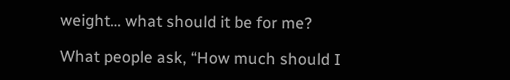weight… what should it be for me?

What people ask, “How much should I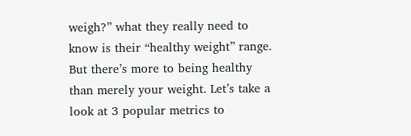weigh?” what they really need to know is their “healthy weight” range. But there’s more to being healthy than merely your weight. Let’s take a look at 3 popular metrics to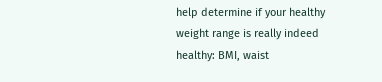help determine if your healthy weight range is really indeed healthy: BMI, waist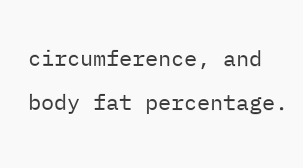circumference, and body fat percentage.